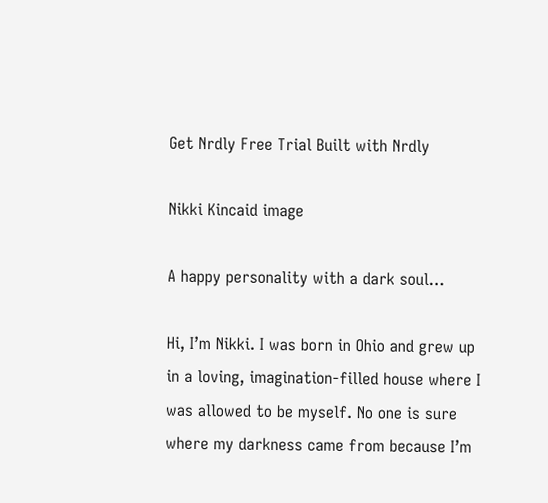Get Nrdly Free Trial Built with Nrdly

Nikki Kincaid image

A happy personality with a dark soul…

Hi, I’m Nikki. I was born in Ohio and grew up in a loving, imagination-filled house where I was allowed to be myself. No one is sure where my darkness came from because I’m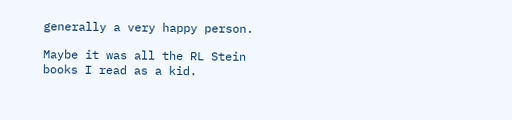generally a very happy person.

Maybe it was all the RL Stein books I read as a kid.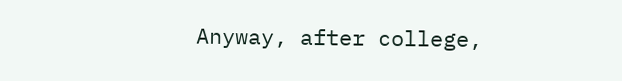Anyway, after college,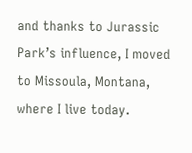and thanks to Jurassic Park’s influence, I moved  to Missoula, Montana, where I live today.